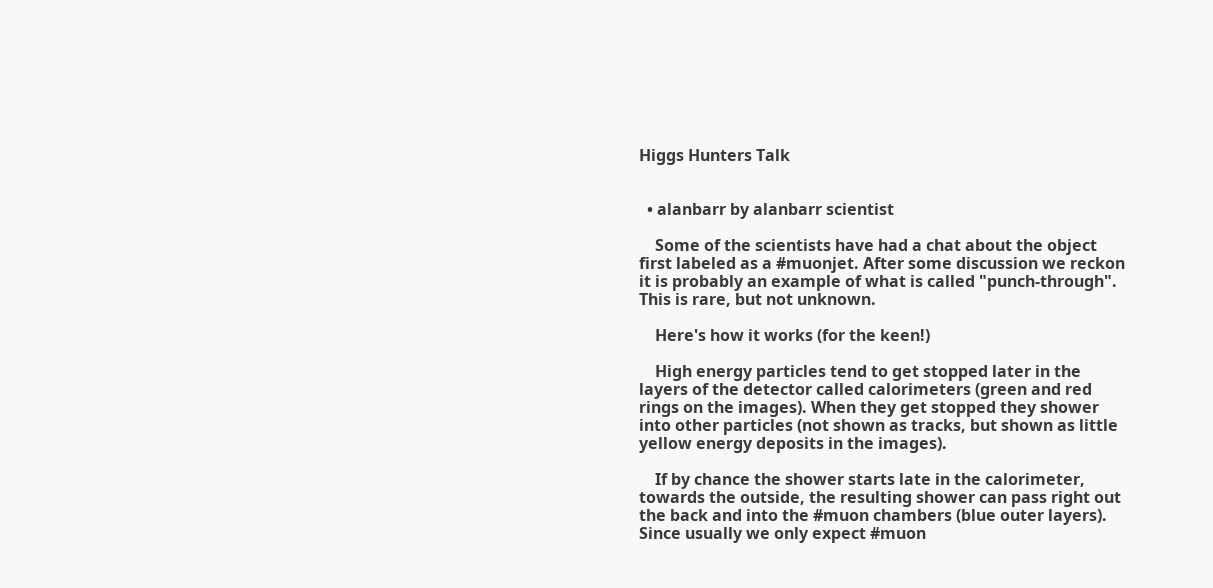Higgs Hunters Talk


  • alanbarr by alanbarr scientist

    Some of the scientists have had a chat about the object first labeled as a #muonjet. After some discussion we reckon it is probably an example of what is called "punch-through". This is rare, but not unknown.

    Here's how it works (for the keen!)

    High energy particles tend to get stopped later in the layers of the detector called calorimeters (green and red rings on the images). When they get stopped they shower into other particles (not shown as tracks, but shown as little yellow energy deposits in the images).

    If by chance the shower starts late in the calorimeter, towards the outside, the resulting shower can pass right out the back and into the #muon chambers (blue outer layers). Since usually we only expect #muon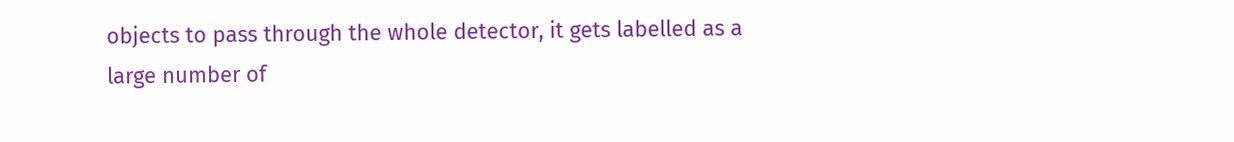objects to pass through the whole detector, it gets labelled as a large number of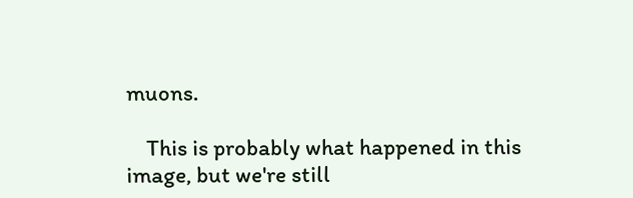muons.

    This is probably what happened in this image, but we're still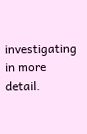investigating in more detail.